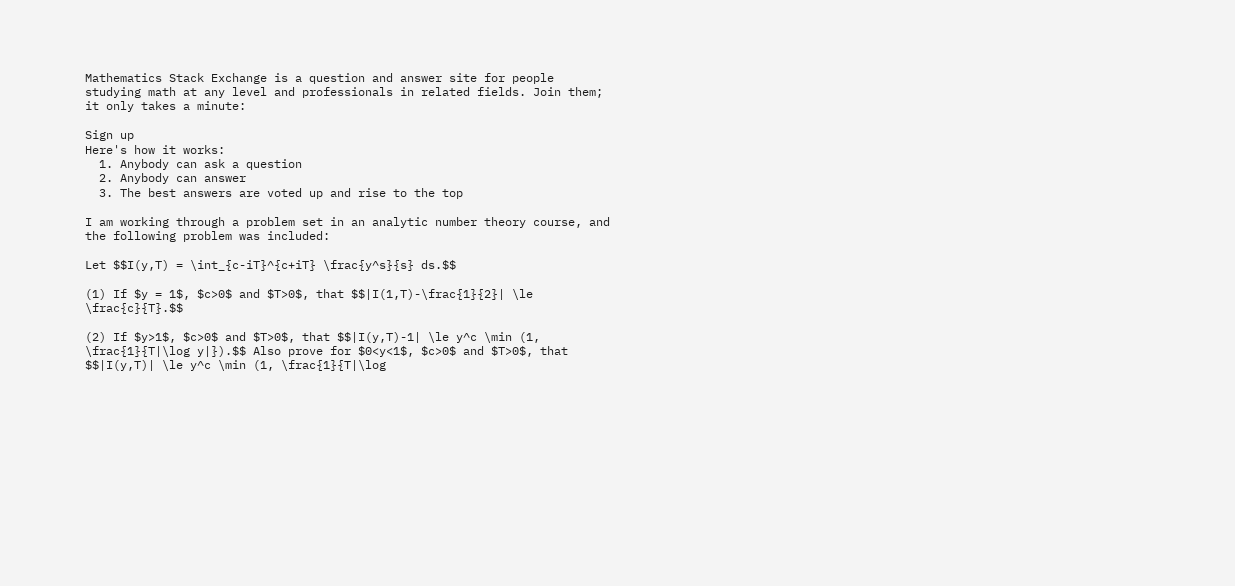Mathematics Stack Exchange is a question and answer site for people studying math at any level and professionals in related fields. Join them; it only takes a minute:

Sign up
Here's how it works:
  1. Anybody can ask a question
  2. Anybody can answer
  3. The best answers are voted up and rise to the top

I am working through a problem set in an analytic number theory course, and the following problem was included:

Let $$I(y,T) = \int_{c-iT}^{c+iT} \frac{y^s}{s} ds.$$

(1) If $y = 1$, $c>0$ and $T>0$, that $$|I(1,T)-\frac{1}{2}| \le \frac{c}{T}.$$

(2) If $y>1$, $c>0$ and $T>0$, that $$|I(y,T)-1| \le y^c \min (1, \frac{1}{T|\log y|}).$$ Also prove for $0<y<1$, $c>0$ and $T>0$, that $$|I(y,T)| \le y^c \min (1, \frac{1}{T|\log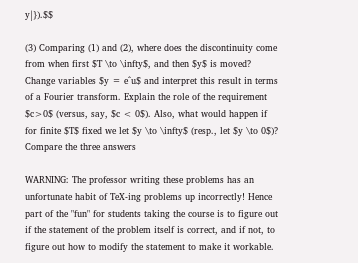y|}).$$

(3) Comparing (1) and (2), where does the discontinuity come from when first $T \to \infty$, and then $y$ is moved? Change variables $y = e^u$ and interpret this result in terms of a Fourier transform. Explain the role of the requirement $c>0$ (versus, say, $c < 0$). Also, what would happen if for finite $T$ fixed we let $y \to \infty$ (resp., let $y \to 0$)? Compare the three answers

WARNING: The professor writing these problems has an unfortunate habit of TeX-ing problems up incorrectly! Hence part of the "fun" for students taking the course is to figure out if the statement of the problem itself is correct, and if not, to figure out how to modify the statement to make it workable.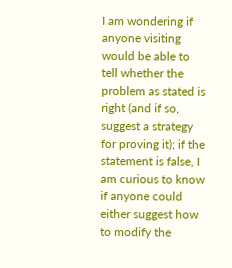I am wondering if anyone visiting would be able to tell whether the problem as stated is right (and if so, suggest a strategy for proving it); if the statement is false, I am curious to know if anyone could either suggest how to modify the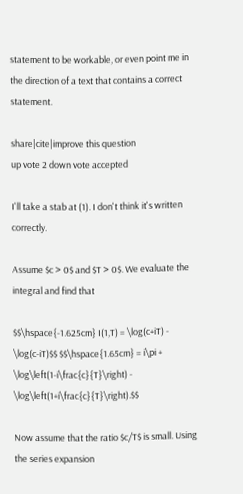statement to be workable, or even point me in the direction of a text that contains a correct statement.

share|cite|improve this question
up vote 2 down vote accepted

I'll take a stab at (1). I don't think it's written correctly.

Assume $c > 0$ and $T > 0$. We evaluate the integral and find that

$$\hspace{-1.625cm} I(1,T) = \log(c+iT) - \log(c-iT)$$ $$\hspace{1.65cm} = i\pi + \log\left(1-i\frac{c}{T}\right) - \log\left(1+i\frac{c}{T}\right).$$

Now assume that the ratio $c/T$ is small. Using the series expansion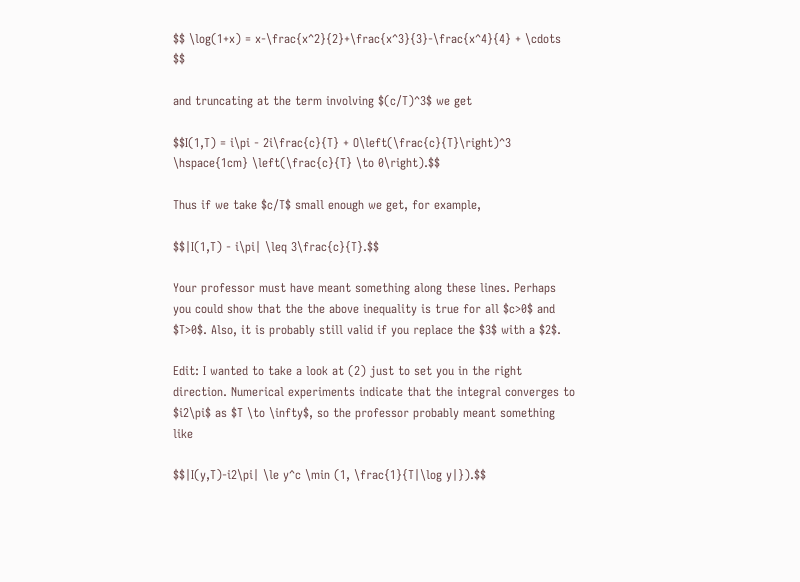$$ \log(1+x) = x-\frac{x^2}{2}+\frac{x^3}{3}-\frac{x^4}{4} + \cdots $$

and truncating at the term involving $(c/T)^3$ we get

$$I(1,T) = i\pi - 2i\frac{c}{T} + O\left(\frac{c}{T}\right)^3 \hspace{1cm} \left(\frac{c}{T} \to 0\right).$$

Thus if we take $c/T$ small enough we get, for example,

$$|I(1,T) - i\pi| \leq 3\frac{c}{T}.$$

Your professor must have meant something along these lines. Perhaps you could show that the the above inequality is true for all $c>0$ and $T>0$. Also, it is probably still valid if you replace the $3$ with a $2$.

Edit: I wanted to take a look at (2) just to set you in the right direction. Numerical experiments indicate that the integral converges to $i2\pi$ as $T \to \infty$, so the professor probably meant something like

$$|I(y,T)-i2\pi| \le y^c \min (1, \frac{1}{T|\log y|}).$$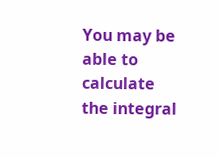You may be able to calculate the integral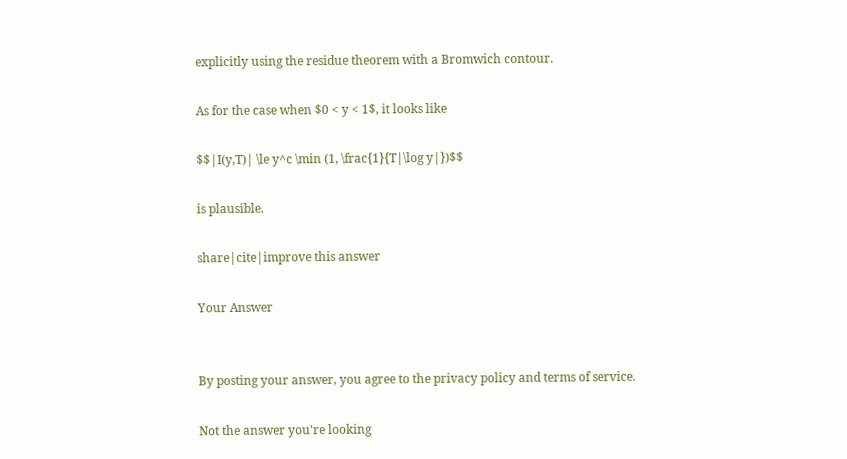explicitly using the residue theorem with a Bromwich contour.

As for the case when $0 < y < 1$, it looks like

$$|I(y,T)| \le y^c \min (1, \frac{1}{T|\log y|})$$

is plausible.

share|cite|improve this answer

Your Answer


By posting your answer, you agree to the privacy policy and terms of service.

Not the answer you're looking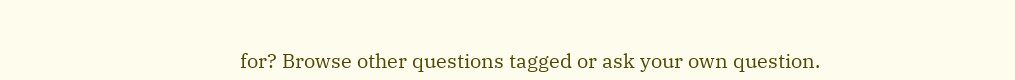for? Browse other questions tagged or ask your own question.